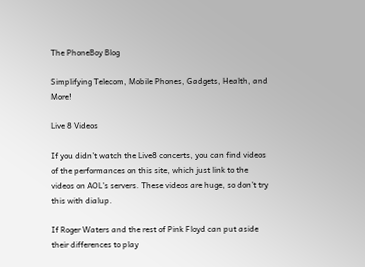The PhoneBoy Blog

Simplifying Telecom, Mobile Phones, Gadgets, Health, and More!

Live 8 Videos

If you didn’t watch the Live8 concerts, you can find videos of the performances on this site, which just link to the videos on AOL’s servers. These videos are huge, so don’t try this with dialup.

If Roger Waters and the rest of Pink Floyd can put aside their differences to play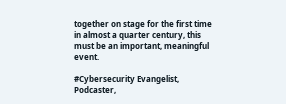together on stage for the first time in almost a quarter century, this must be an important, meaningful event.

#Cybersecurity Evangelist, Podcaster,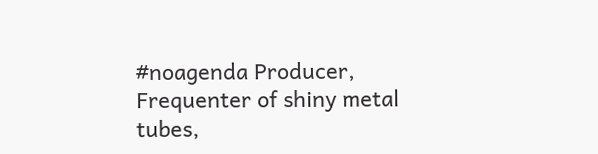#noagenda Producer, Frequenter of shiny metal tubes,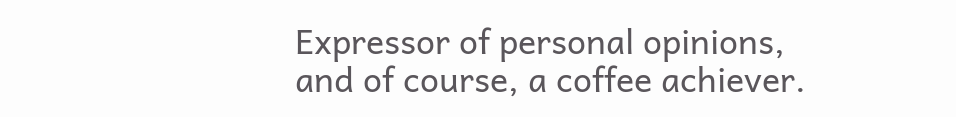Expressor of personal opinions, and of course, a coffee achiever.